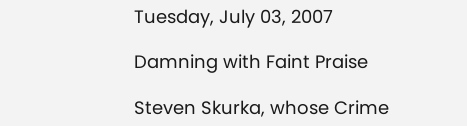Tuesday, July 03, 2007

Damning with Faint Praise

Steven Skurka, whose Crime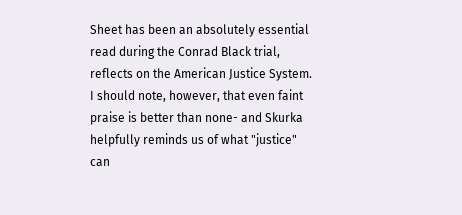Sheet has been an absolutely essential read during the Conrad Black trial, reflects on the American Justice System. I should note, however, that even faint praise is better than none- and Skurka helpfully reminds us of what "justice" can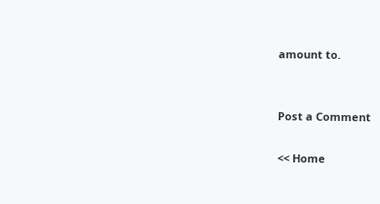amount to.


Post a Comment

<< Home